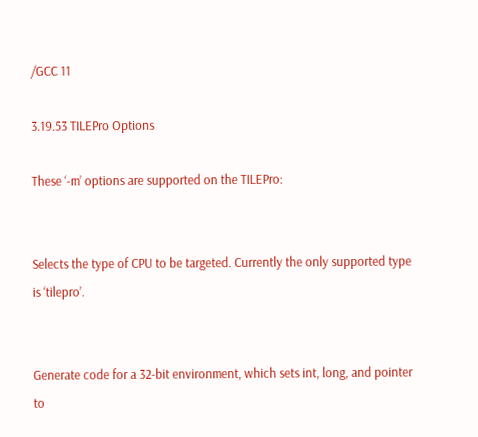/GCC 11

3.19.53 TILEPro Options

These ‘-m’ options are supported on the TILEPro:


Selects the type of CPU to be targeted. Currently the only supported type is ‘tilepro’.


Generate code for a 32-bit environment, which sets int, long, and pointer to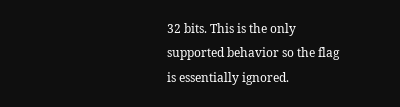32 bits. This is the only supported behavior so the flag is essentially ignored.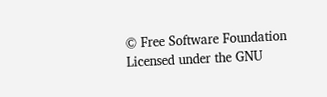© Free Software Foundation
Licensed under the GNU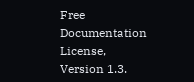Free Documentation License, Version 1.3.